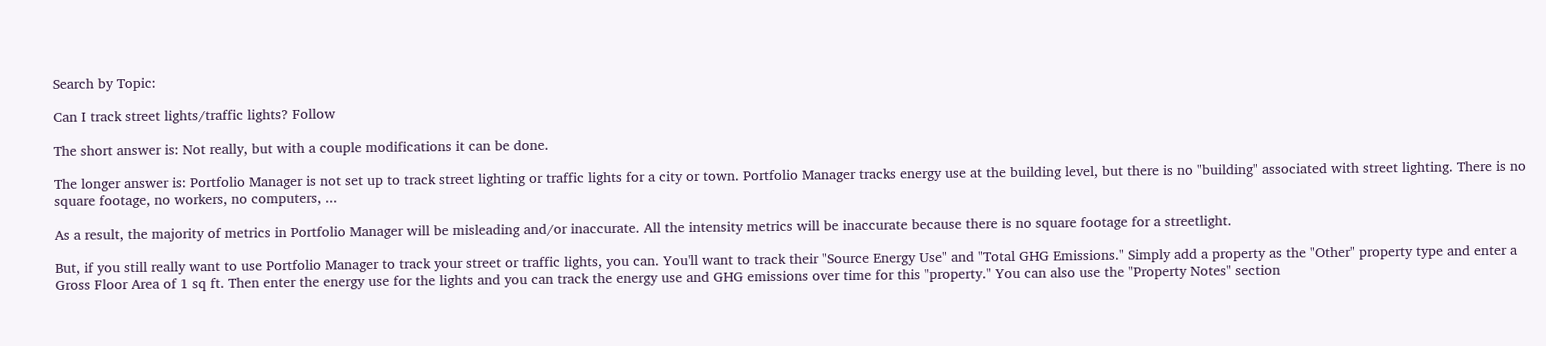Search by Topic:

Can I track street lights/traffic lights? Follow

The short answer is: Not really, but with a couple modifications it can be done.

The longer answer is: Portfolio Manager is not set up to track street lighting or traffic lights for a city or town. Portfolio Manager tracks energy use at the building level, but there is no "building" associated with street lighting. There is no square footage, no workers, no computers, ...

As a result, the majority of metrics in Portfolio Manager will be misleading and/or inaccurate. All the intensity metrics will be inaccurate because there is no square footage for a streetlight.

But, if you still really want to use Portfolio Manager to track your street or traffic lights, you can. You'll want to track their "Source Energy Use" and "Total GHG Emissions." Simply add a property as the "Other" property type and enter a Gross Floor Area of 1 sq ft. Then enter the energy use for the lights and you can track the energy use and GHG emissions over time for this "property." You can also use the "Property Notes" section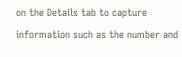on the Details tab to capture information such as the number and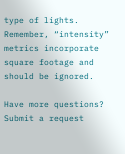type of lights. Remember, “intensity” metrics incorporate square footage and should be ignored.

Have more questions? Submit a request